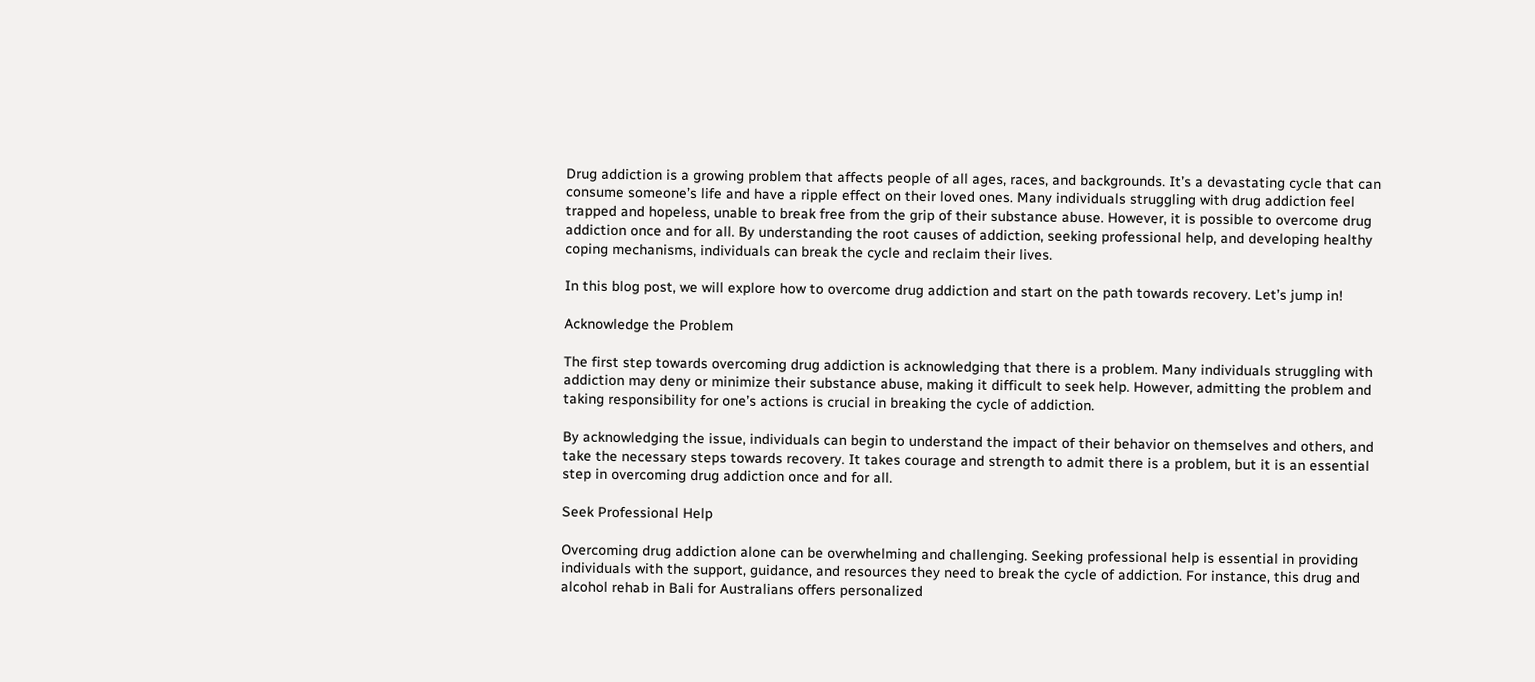Drug addiction is a growing problem that affects people of all ages, races, and backgrounds. It’s a devastating cycle that can consume someone’s life and have a ripple effect on their loved ones. Many individuals struggling with drug addiction feel trapped and hopeless, unable to break free from the grip of their substance abuse. However, it is possible to overcome drug addiction once and for all. By understanding the root causes of addiction, seeking professional help, and developing healthy coping mechanisms, individuals can break the cycle and reclaim their lives.

In this blog post, we will explore how to overcome drug addiction and start on the path towards recovery. Let’s jump in!

Acknowledge the Problem

The first step towards overcoming drug addiction is acknowledging that there is a problem. Many individuals struggling with addiction may deny or minimize their substance abuse, making it difficult to seek help. However, admitting the problem and taking responsibility for one’s actions is crucial in breaking the cycle of addiction.

By acknowledging the issue, individuals can begin to understand the impact of their behavior on themselves and others, and take the necessary steps towards recovery. It takes courage and strength to admit there is a problem, but it is an essential step in overcoming drug addiction once and for all.

Seek Professional Help

Overcoming drug addiction alone can be overwhelming and challenging. Seeking professional help is essential in providing individuals with the support, guidance, and resources they need to break the cycle of addiction. For instance, this drug and alcohol rehab in Bali for Australians offers personalized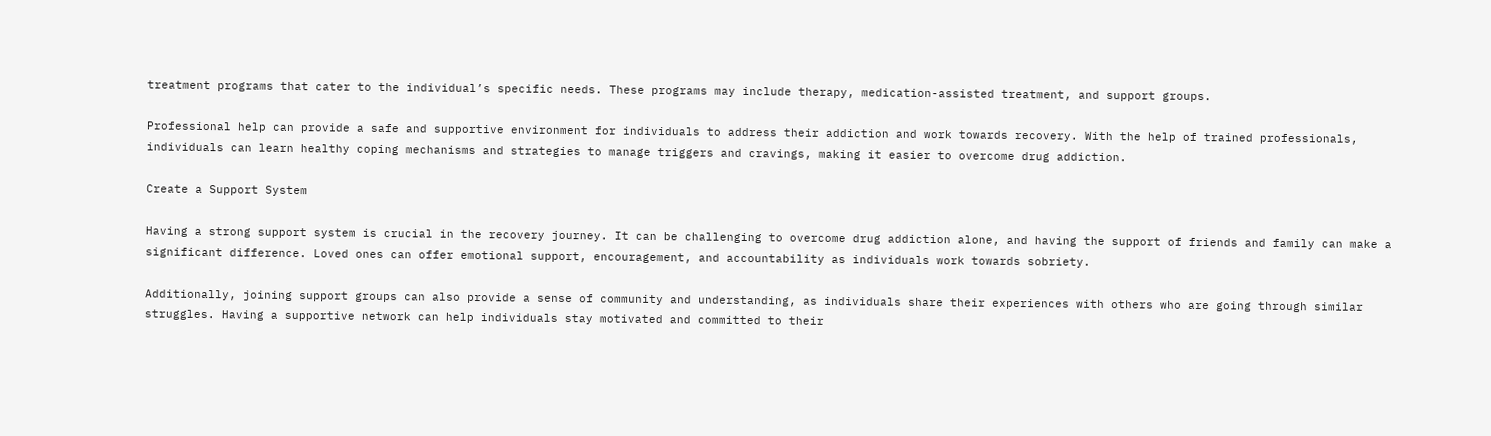treatment programs that cater to the individual’s specific needs. These programs may include therapy, medication-assisted treatment, and support groups.

Professional help can provide a safe and supportive environment for individuals to address their addiction and work towards recovery. With the help of trained professionals, individuals can learn healthy coping mechanisms and strategies to manage triggers and cravings, making it easier to overcome drug addiction.

Create a Support System

Having a strong support system is crucial in the recovery journey. It can be challenging to overcome drug addiction alone, and having the support of friends and family can make a significant difference. Loved ones can offer emotional support, encouragement, and accountability as individuals work towards sobriety.

Additionally, joining support groups can also provide a sense of community and understanding, as individuals share their experiences with others who are going through similar struggles. Having a supportive network can help individuals stay motivated and committed to their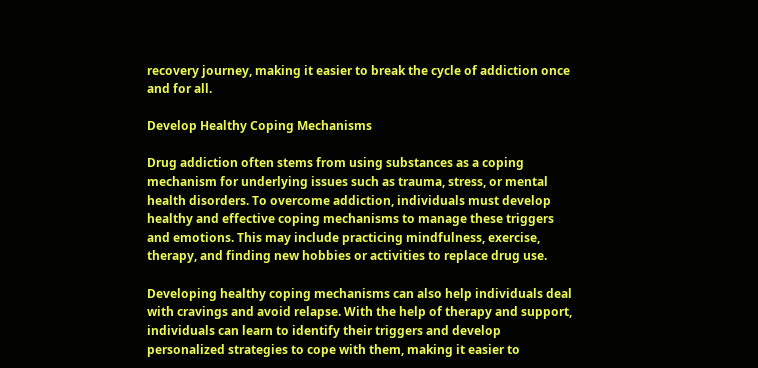recovery journey, making it easier to break the cycle of addiction once and for all.

Develop Healthy Coping Mechanisms

Drug addiction often stems from using substances as a coping mechanism for underlying issues such as trauma, stress, or mental health disorders. To overcome addiction, individuals must develop healthy and effective coping mechanisms to manage these triggers and emotions. This may include practicing mindfulness, exercise, therapy, and finding new hobbies or activities to replace drug use.

Developing healthy coping mechanisms can also help individuals deal with cravings and avoid relapse. With the help of therapy and support, individuals can learn to identify their triggers and develop personalized strategies to cope with them, making it easier to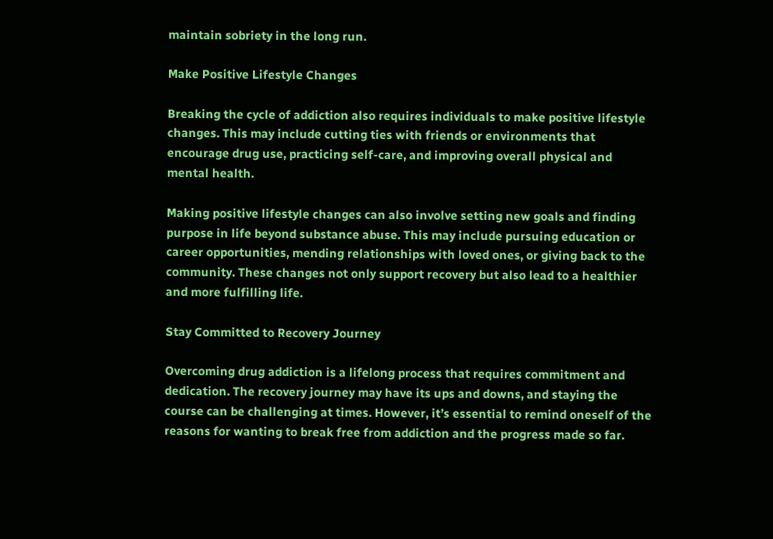maintain sobriety in the long run.

Make Positive Lifestyle Changes

Breaking the cycle of addiction also requires individuals to make positive lifestyle changes. This may include cutting ties with friends or environments that encourage drug use, practicing self-care, and improving overall physical and mental health.

Making positive lifestyle changes can also involve setting new goals and finding purpose in life beyond substance abuse. This may include pursuing education or career opportunities, mending relationships with loved ones, or giving back to the community. These changes not only support recovery but also lead to a healthier and more fulfilling life.

Stay Committed to Recovery Journey

Overcoming drug addiction is a lifelong process that requires commitment and dedication. The recovery journey may have its ups and downs, and staying the course can be challenging at times. However, it’s essential to remind oneself of the reasons for wanting to break free from addiction and the progress made so far.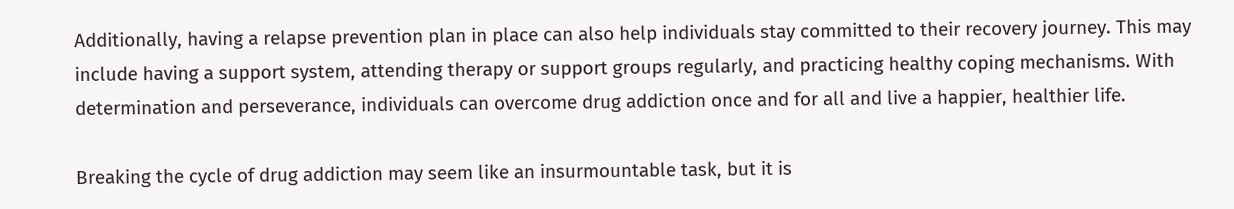Additionally, having a relapse prevention plan in place can also help individuals stay committed to their recovery journey. This may include having a support system, attending therapy or support groups regularly, and practicing healthy coping mechanisms. With determination and perseverance, individuals can overcome drug addiction once and for all and live a happier, healthier life.

Breaking the cycle of drug addiction may seem like an insurmountable task, but it is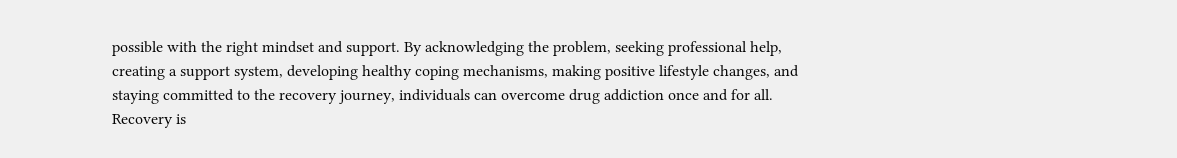possible with the right mindset and support. By acknowledging the problem, seeking professional help, creating a support system, developing healthy coping mechanisms, making positive lifestyle changes, and staying committed to the recovery journey, individuals can overcome drug addiction once and for all. Recovery is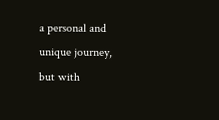a personal and unique journey, but with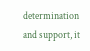determination and support, it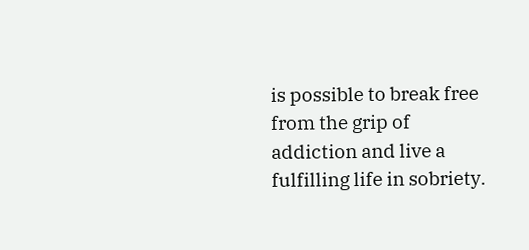is possible to break free from the grip of addiction and live a fulfilling life in sobriety.